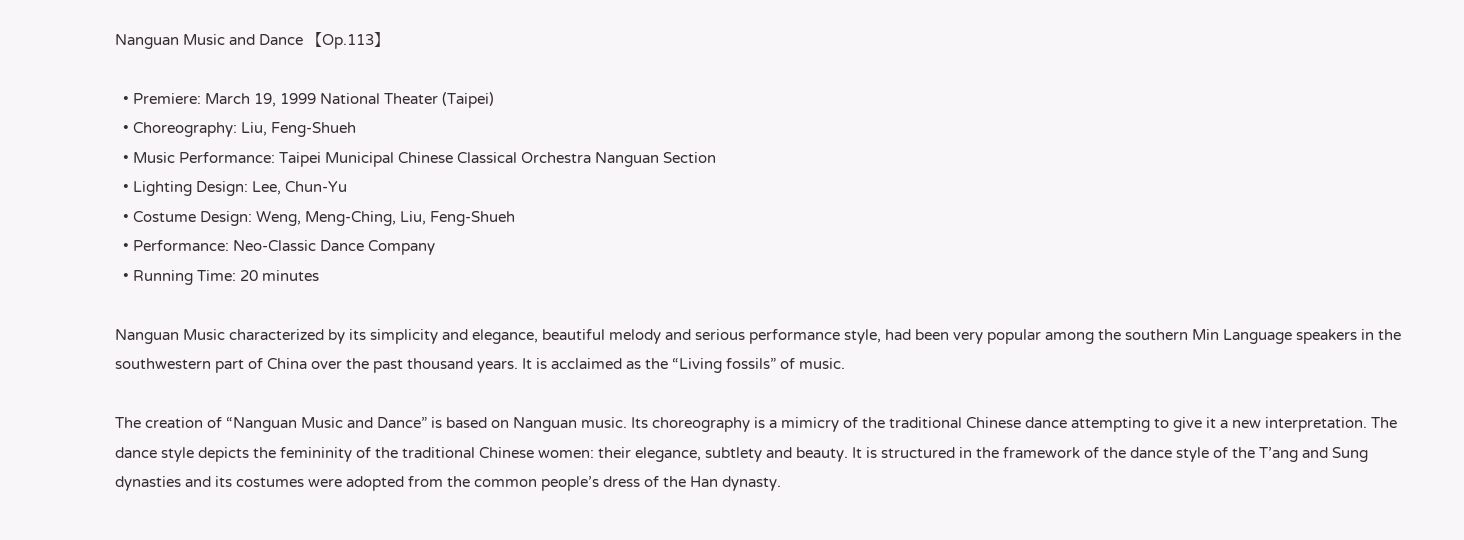Nanguan Music and Dance 【Op.113】

  • Premiere: March 19, 1999 National Theater (Taipei)
  • Choreography: Liu, Feng-Shueh
  • Music Performance: Taipei Municipal Chinese Classical Orchestra Nanguan Section
  • Lighting Design: Lee, Chun-Yu
  • Costume Design: Weng, Meng-Ching, Liu, Feng-Shueh
  • Performance: Neo-Classic Dance Company
  • Running Time: 20 minutes

Nanguan Music characterized by its simplicity and elegance, beautiful melody and serious performance style, had been very popular among the southern Min Language speakers in the southwestern part of China over the past thousand years. It is acclaimed as the “Living fossils” of music.

The creation of “Nanguan Music and Dance” is based on Nanguan music. Its choreography is a mimicry of the traditional Chinese dance attempting to give it a new interpretation. The dance style depicts the femininity of the traditional Chinese women: their elegance, subtlety and beauty. It is structured in the framework of the dance style of the T’ang and Sung dynasties and its costumes were adopted from the common people’s dress of the Han dynasty.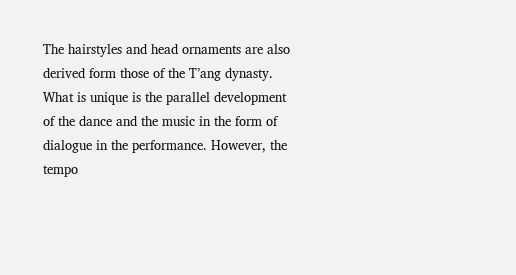The hairstyles and head ornaments are also derived form those of the T’ang dynasty. What is unique is the parallel development of the dance and the music in the form of dialogue in the performance. However, the tempo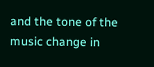and the tone of the music change in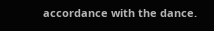accordance with the dance.